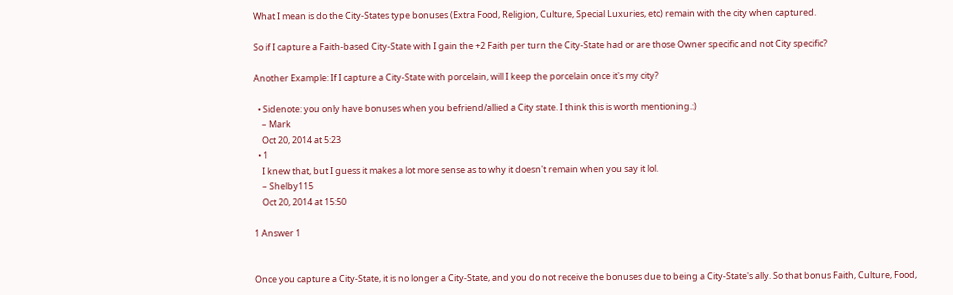What I mean is do the City-States type bonuses (Extra Food, Religion, Culture, Special Luxuries, etc) remain with the city when captured.

So if I capture a Faith-based City-State with I gain the +2 Faith per turn the City-State had or are those Owner specific and not City specific?

Another Example: If I capture a City-State with porcelain, will I keep the porcelain once it's my city?

  • Sidenote: you only have bonuses when you befriend/allied a City state. I think this is worth mentioning.:)
    – Mark
    Oct 20, 2014 at 5:23
  • 1
    I knew that, but I guess it makes a lot more sense as to why it doesn't remain when you say it lol.
    – Shelby115
    Oct 20, 2014 at 15:50

1 Answer 1


Once you capture a City-State, it is no longer a City-State, and you do not receive the bonuses due to being a City-State's ally. So that bonus Faith, Culture, Food,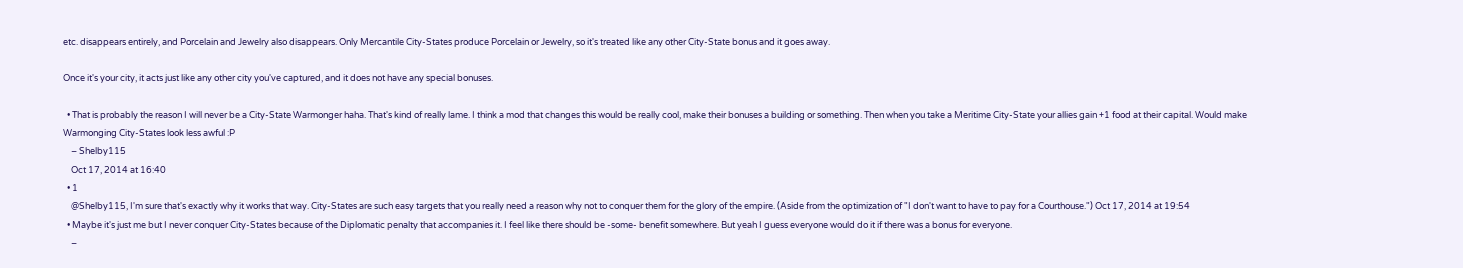etc. disappears entirely, and Porcelain and Jewelry also disappears. Only Mercantile City-States produce Porcelain or Jewelry, so it's treated like any other City-State bonus and it goes away.

Once it's your city, it acts just like any other city you've captured, and it does not have any special bonuses.

  • That is probably the reason I will never be a City-State Warmonger haha. That's kind of really lame. I think a mod that changes this would be really cool, make their bonuses a building or something. Then when you take a Meritime City-State your allies gain +1 food at their capital. Would make Warmonging City-States look less awful :P
    – Shelby115
    Oct 17, 2014 at 16:40
  • 1
    @Shelby115, I'm sure that's exactly why it works that way. City-States are such easy targets that you really need a reason why not to conquer them for the glory of the empire. (Aside from the optimization of "I don't want to have to pay for a Courthouse.") Oct 17, 2014 at 19:54
  • Maybe it's just me but I never conquer City-States because of the Diplomatic penalty that accompanies it. I feel like there should be -some- benefit somewhere. But yeah I guess everyone would do it if there was a bonus for everyone.
    –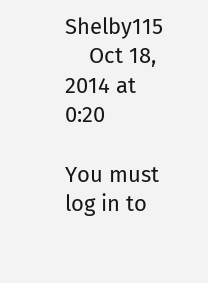Shelby115
    Oct 18, 2014 at 0:20

You must log in to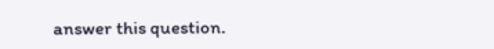answer this question.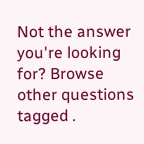Not the answer you're looking for? Browse other questions tagged .